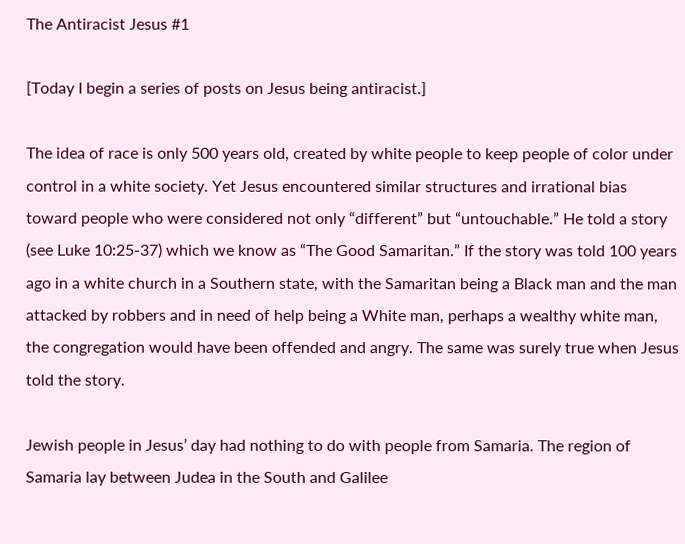The Antiracist Jesus #1

[Today I begin a series of posts on Jesus being antiracist.]

The idea of race is only 500 years old, created by white people to keep people of color under control in a white society. Yet Jesus encountered similar structures and irrational bias toward people who were considered not only “different” but “untouchable.” He told a story (see Luke 10:25-37) which we know as “The Good Samaritan.” If the story was told 100 years ago in a white church in a Southern state, with the Samaritan being a Black man and the man attacked by robbers and in need of help being a White man, perhaps a wealthy white man, the congregation would have been offended and angry. The same was surely true when Jesus told the story.

Jewish people in Jesus’ day had nothing to do with people from Samaria. The region of Samaria lay between Judea in the South and Galilee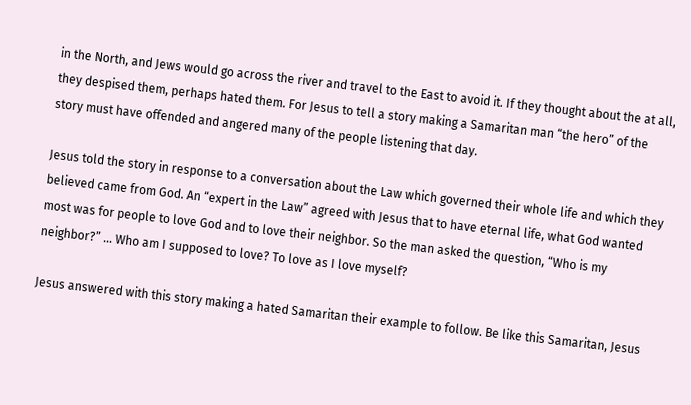in the North, and Jews would go across the river and travel to the East to avoid it. If they thought about the at all, they despised them, perhaps hated them. For Jesus to tell a story making a Samaritan man “the hero” of the story must have offended and angered many of the people listening that day.

Jesus told the story in response to a conversation about the Law which governed their whole life and which they believed came from God. An “expert in the Law” agreed with Jesus that to have eternal life, what God wanted most was for people to love God and to love their neighbor. So the man asked the question, “Who is my neighbor?” … Who am I supposed to love? To love as I love myself?

Jesus answered with this story making a hated Samaritan their example to follow. Be like this Samaritan, Jesus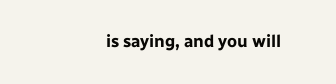is saying, and you will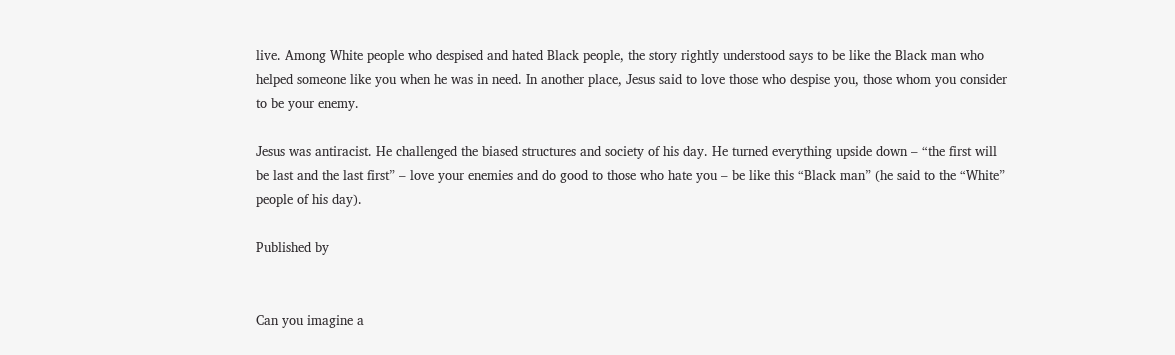live. Among White people who despised and hated Black people, the story rightly understood says to be like the Black man who helped someone like you when he was in need. In another place, Jesus said to love those who despise you, those whom you consider to be your enemy.

Jesus was antiracist. He challenged the biased structures and society of his day. He turned everything upside down – “the first will be last and the last first” – love your enemies and do good to those who hate you – be like this “Black man” (he said to the “White” people of his day).

Published by


Can you imagine a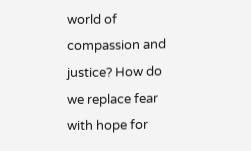world of compassion and justice? How do we replace fear with hope for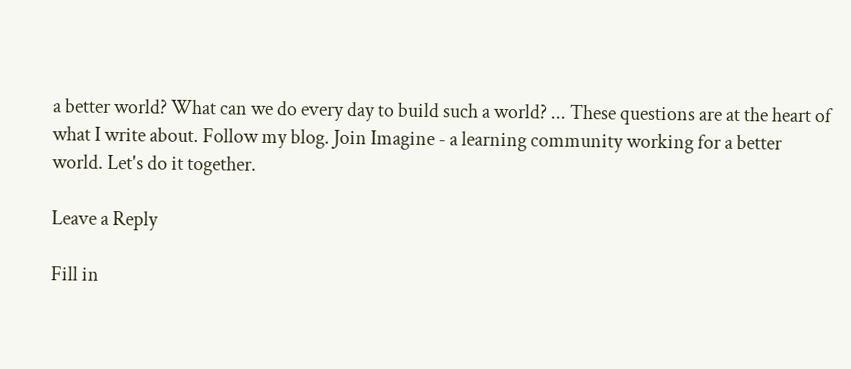a better world? What can we do every day to build such a world? ... These questions are at the heart of what I write about. Follow my blog. Join Imagine - a learning community working for a better world. Let's do it together.

Leave a Reply

Fill in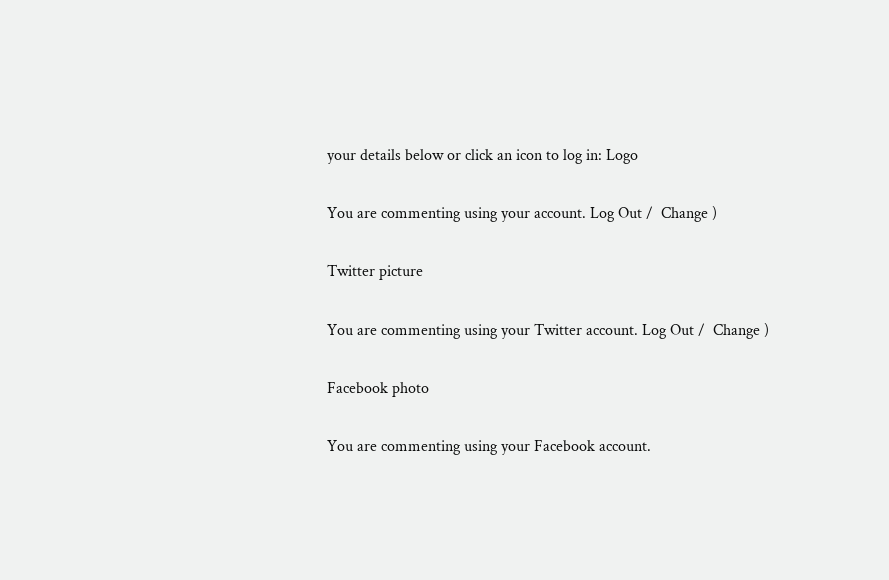your details below or click an icon to log in: Logo

You are commenting using your account. Log Out /  Change )

Twitter picture

You are commenting using your Twitter account. Log Out /  Change )

Facebook photo

You are commenting using your Facebook account.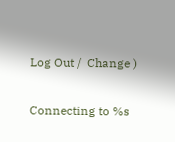Log Out /  Change )

Connecting to %s